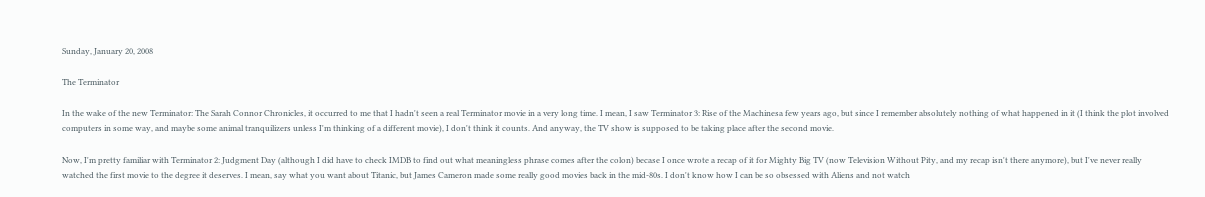Sunday, January 20, 2008

The Terminator

In the wake of the new Terminator: The Sarah Connor Chronicles, it occurred to me that I hadn't seen a real Terminator movie in a very long time. I mean, I saw Terminator 3: Rise of the Machinesa few years ago, but since I remember absolutely nothing of what happened in it (I think the plot involved computers in some way, and maybe some animal tranquilizers unless I'm thinking of a different movie), I don't think it counts. And anyway, the TV show is supposed to be taking place after the second movie.

Now, I'm pretty familiar with Terminator 2: Judgment Day (although I did have to check IMDB to find out what meaningless phrase comes after the colon) becase I once wrote a recap of it for Mighty Big TV (now Television Without Pity, and my recap isn't there anymore), but I've never really watched the first movie to the degree it deserves. I mean, say what you want about Titanic, but James Cameron made some really good movies back in the mid-80s. I don't know how I can be so obsessed with Aliens and not watch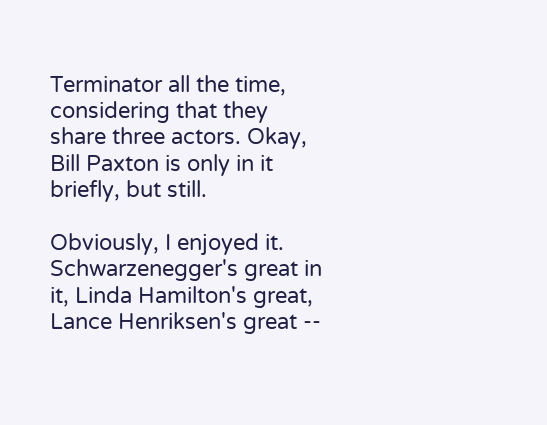Terminator all the time, considering that they share three actors. Okay, Bill Paxton is only in it briefly, but still.

Obviously, I enjoyed it. Schwarzenegger's great in it, Linda Hamilton's great, Lance Henriksen's great --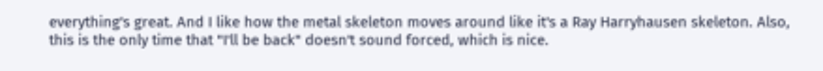everything's great. And I like how the metal skeleton moves around like it's a Ray Harryhausen skeleton. Also, this is the only time that "I'll be back" doesn't sound forced, which is nice.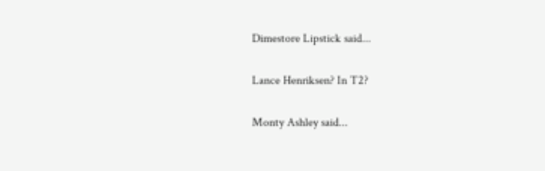Dimestore Lipstick said...

Lance Henriksen? In T2?

Monty Ashley said...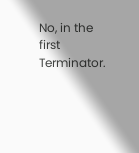No, in the first Terminator.